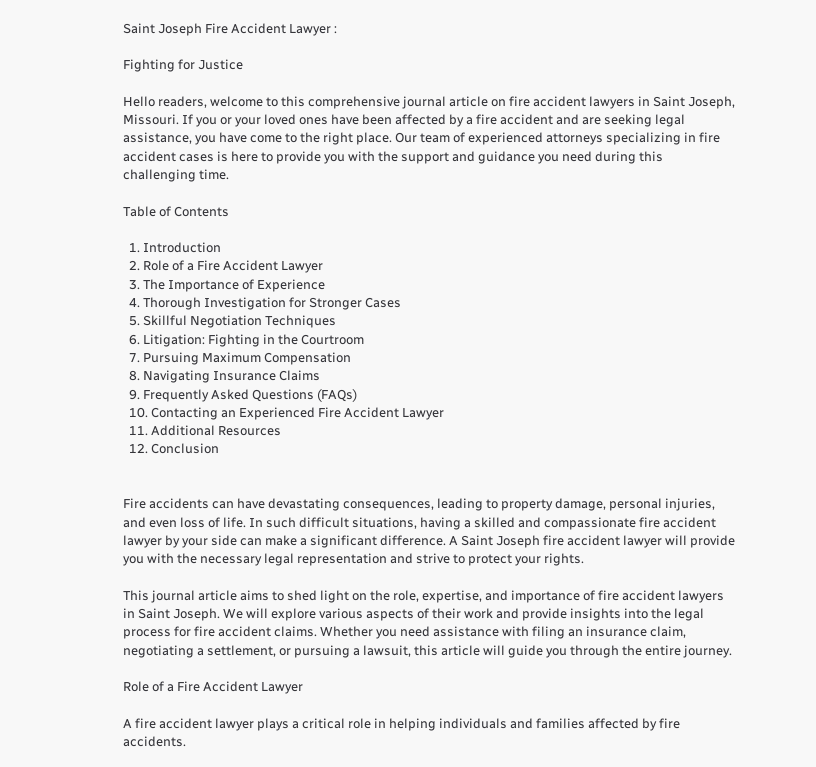Saint Joseph Fire Accident Lawyer :

Fighting for Justice

Hello readers, welcome to this comprehensive journal article on fire accident lawyers in Saint Joseph, Missouri. If you or your loved ones have been affected by a fire accident and are seeking legal assistance, you have come to the right place. Our team of experienced attorneys specializing in fire accident cases is here to provide you with the support and guidance you need during this challenging time.

Table of Contents

  1. Introduction
  2. Role of a Fire Accident Lawyer
  3. The Importance of Experience
  4. Thorough Investigation for Stronger Cases
  5. Skillful Negotiation Techniques
  6. Litigation: Fighting in the Courtroom
  7. Pursuing Maximum Compensation
  8. Navigating Insurance Claims
  9. Frequently Asked Questions (FAQs)
  10. Contacting an Experienced Fire Accident Lawyer
  11. Additional Resources
  12. Conclusion


Fire accidents can have devastating consequences, leading to property damage, personal injuries, and even loss of life. In such difficult situations, having a skilled and compassionate fire accident lawyer by your side can make a significant difference. A Saint Joseph fire accident lawyer will provide you with the necessary legal representation and strive to protect your rights.

This journal article aims to shed light on the role, expertise, and importance of fire accident lawyers in Saint Joseph. We will explore various aspects of their work and provide insights into the legal process for fire accident claims. Whether you need assistance with filing an insurance claim, negotiating a settlement, or pursuing a lawsuit, this article will guide you through the entire journey.

Role of a Fire Accident Lawyer

A fire accident lawyer plays a critical role in helping individuals and families affected by fire accidents.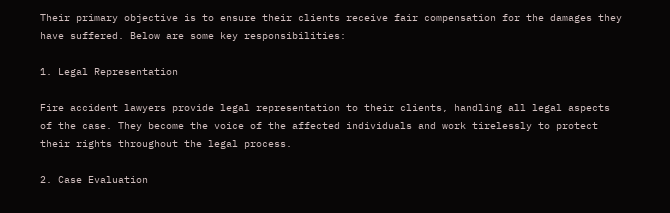Their primary objective is to ensure their clients receive fair compensation for the damages they have suffered. Below are some key responsibilities:

1. Legal Representation

Fire accident lawyers provide legal representation to their clients, handling all legal aspects of the case. They become the voice of the affected individuals and work tirelessly to protect their rights throughout the legal process.

2. Case Evaluation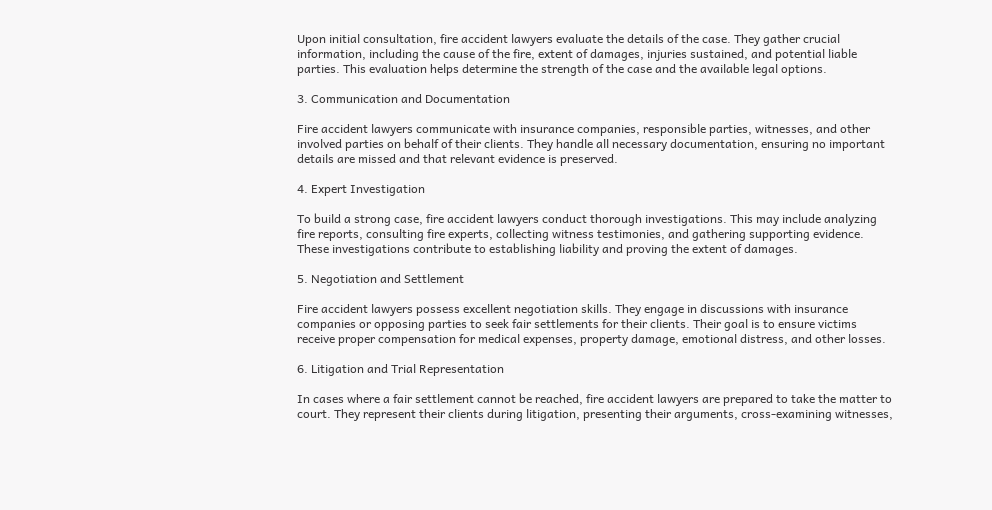Upon initial consultation, fire accident lawyers evaluate the details of the case. They gather crucial information, including the cause of the fire, extent of damages, injuries sustained, and potential liable parties. This evaluation helps determine the strength of the case and the available legal options.

3. Communication and Documentation

Fire accident lawyers communicate with insurance companies, responsible parties, witnesses, and other involved parties on behalf of their clients. They handle all necessary documentation, ensuring no important details are missed and that relevant evidence is preserved.

4. Expert Investigation

To build a strong case, fire accident lawyers conduct thorough investigations. This may include analyzing fire reports, consulting fire experts, collecting witness testimonies, and gathering supporting evidence. These investigations contribute to establishing liability and proving the extent of damages.

5. Negotiation and Settlement

Fire accident lawyers possess excellent negotiation skills. They engage in discussions with insurance companies or opposing parties to seek fair settlements for their clients. Their goal is to ensure victims receive proper compensation for medical expenses, property damage, emotional distress, and other losses.

6. Litigation and Trial Representation

In cases where a fair settlement cannot be reached, fire accident lawyers are prepared to take the matter to court. They represent their clients during litigation, presenting their arguments, cross-examining witnesses,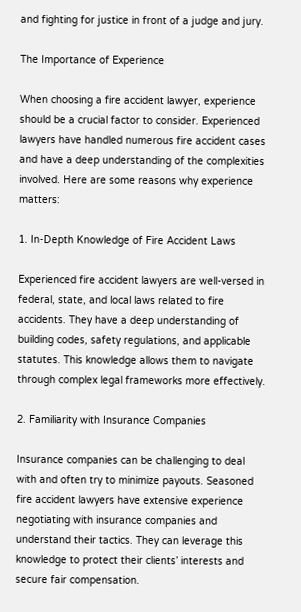and fighting for justice in front of a judge and jury.

The Importance of Experience

When choosing a fire accident lawyer, experience should be a crucial factor to consider. Experienced lawyers have handled numerous fire accident cases and have a deep understanding of the complexities involved. Here are some reasons why experience matters:

1. In-Depth Knowledge of Fire Accident Laws

Experienced fire accident lawyers are well-versed in federal, state, and local laws related to fire accidents. They have a deep understanding of building codes, safety regulations, and applicable statutes. This knowledge allows them to navigate through complex legal frameworks more effectively.

2. Familiarity with Insurance Companies

Insurance companies can be challenging to deal with and often try to minimize payouts. Seasoned fire accident lawyers have extensive experience negotiating with insurance companies and understand their tactics. They can leverage this knowledge to protect their clients’ interests and secure fair compensation.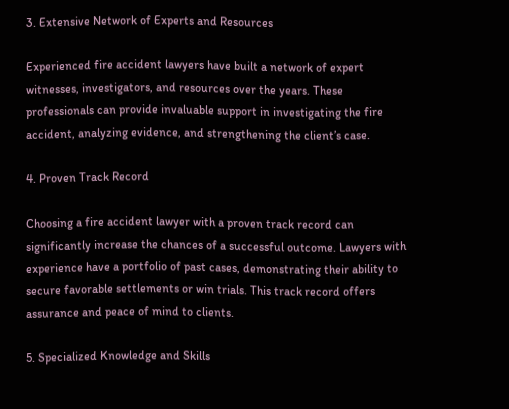3. Extensive Network of Experts and Resources

Experienced fire accident lawyers have built a network of expert witnesses, investigators, and resources over the years. These professionals can provide invaluable support in investigating the fire accident, analyzing evidence, and strengthening the client’s case.

4. Proven Track Record

Choosing a fire accident lawyer with a proven track record can significantly increase the chances of a successful outcome. Lawyers with experience have a portfolio of past cases, demonstrating their ability to secure favorable settlements or win trials. This track record offers assurance and peace of mind to clients.

5. Specialized Knowledge and Skills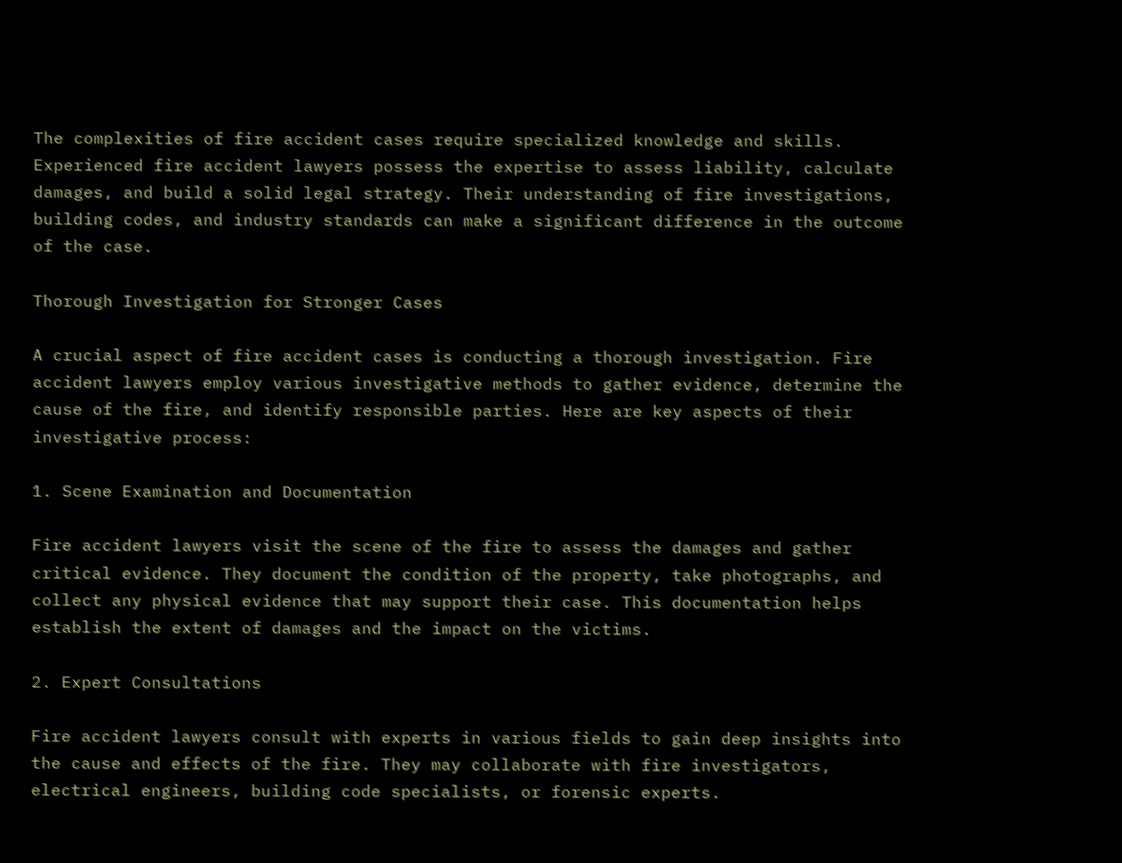The complexities of fire accident cases require specialized knowledge and skills. Experienced fire accident lawyers possess the expertise to assess liability, calculate damages, and build a solid legal strategy. Their understanding of fire investigations, building codes, and industry standards can make a significant difference in the outcome of the case.

Thorough Investigation for Stronger Cases

A crucial aspect of fire accident cases is conducting a thorough investigation. Fire accident lawyers employ various investigative methods to gather evidence, determine the cause of the fire, and identify responsible parties. Here are key aspects of their investigative process:

1. Scene Examination and Documentation

Fire accident lawyers visit the scene of the fire to assess the damages and gather critical evidence. They document the condition of the property, take photographs, and collect any physical evidence that may support their case. This documentation helps establish the extent of damages and the impact on the victims.

2. Expert Consultations

Fire accident lawyers consult with experts in various fields to gain deep insights into the cause and effects of the fire. They may collaborate with fire investigators, electrical engineers, building code specialists, or forensic experts.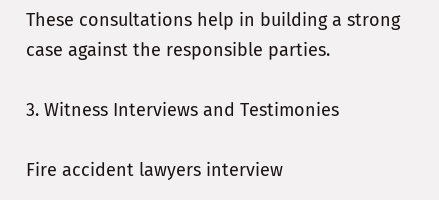These consultations help in building a strong case against the responsible parties.

3. Witness Interviews and Testimonies

Fire accident lawyers interview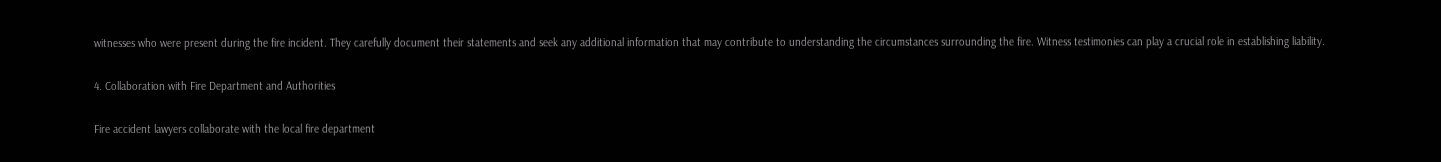witnesses who were present during the fire incident. They carefully document their statements and seek any additional information that may contribute to understanding the circumstances surrounding the fire. Witness testimonies can play a crucial role in establishing liability.

4. Collaboration with Fire Department and Authorities

Fire accident lawyers collaborate with the local fire department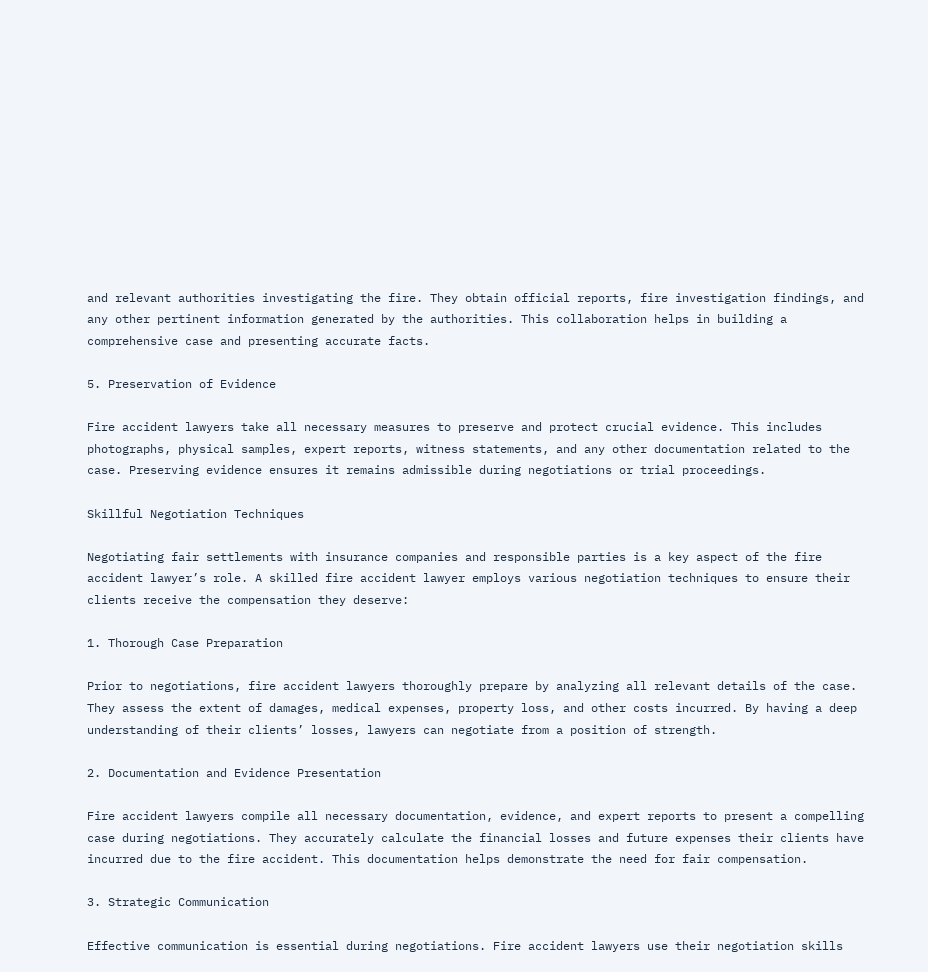and relevant authorities investigating the fire. They obtain official reports, fire investigation findings, and any other pertinent information generated by the authorities. This collaboration helps in building a comprehensive case and presenting accurate facts.

5. Preservation of Evidence

Fire accident lawyers take all necessary measures to preserve and protect crucial evidence. This includes photographs, physical samples, expert reports, witness statements, and any other documentation related to the case. Preserving evidence ensures it remains admissible during negotiations or trial proceedings.

Skillful Negotiation Techniques

Negotiating fair settlements with insurance companies and responsible parties is a key aspect of the fire accident lawyer’s role. A skilled fire accident lawyer employs various negotiation techniques to ensure their clients receive the compensation they deserve:

1. Thorough Case Preparation

Prior to negotiations, fire accident lawyers thoroughly prepare by analyzing all relevant details of the case. They assess the extent of damages, medical expenses, property loss, and other costs incurred. By having a deep understanding of their clients’ losses, lawyers can negotiate from a position of strength.

2. Documentation and Evidence Presentation

Fire accident lawyers compile all necessary documentation, evidence, and expert reports to present a compelling case during negotiations. They accurately calculate the financial losses and future expenses their clients have incurred due to the fire accident. This documentation helps demonstrate the need for fair compensation.

3. Strategic Communication

Effective communication is essential during negotiations. Fire accident lawyers use their negotiation skills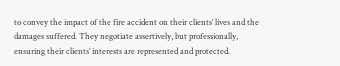to convey the impact of the fire accident on their clients’ lives and the damages suffered. They negotiate assertively, but professionally, ensuring their clients’ interests are represented and protected.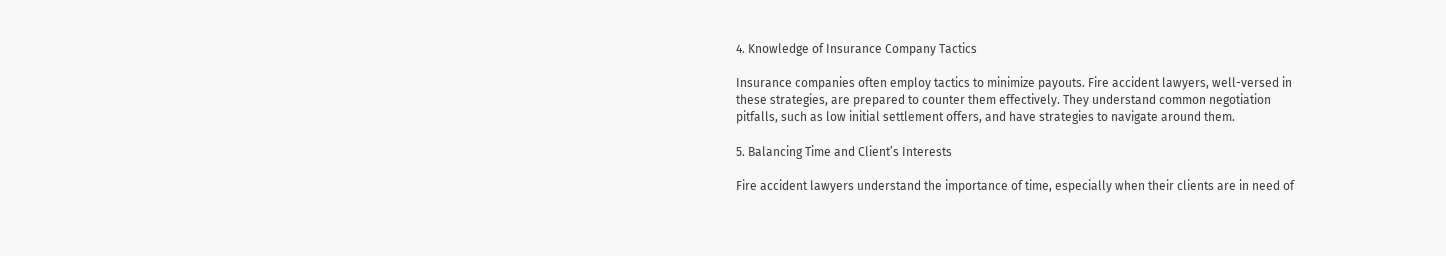4. Knowledge of Insurance Company Tactics

Insurance companies often employ tactics to minimize payouts. Fire accident lawyers, well-versed in these strategies, are prepared to counter them effectively. They understand common negotiation pitfalls, such as low initial settlement offers, and have strategies to navigate around them.

5. Balancing Time and Client’s Interests

Fire accident lawyers understand the importance of time, especially when their clients are in need of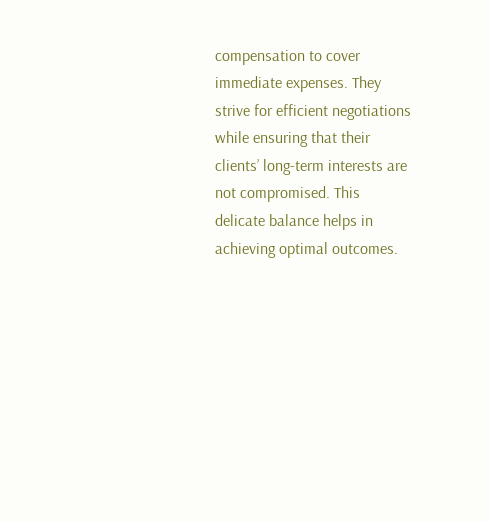compensation to cover immediate expenses. They strive for efficient negotiations while ensuring that their clients’ long-term interests are not compromised. This delicate balance helps in achieving optimal outcomes.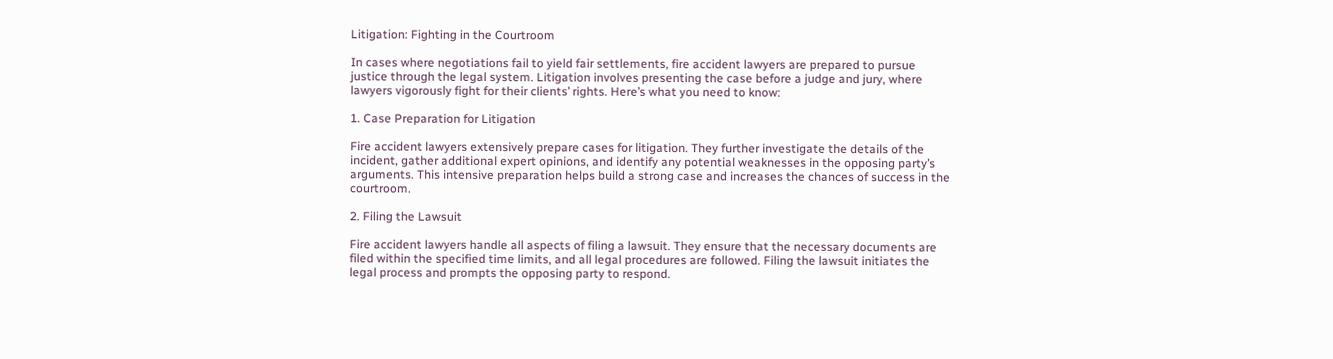Litigation: Fighting in the Courtroom

In cases where negotiations fail to yield fair settlements, fire accident lawyers are prepared to pursue justice through the legal system. Litigation involves presenting the case before a judge and jury, where lawyers vigorously fight for their clients’ rights. Here’s what you need to know:

1. Case Preparation for Litigation

Fire accident lawyers extensively prepare cases for litigation. They further investigate the details of the incident, gather additional expert opinions, and identify any potential weaknesses in the opposing party’s arguments. This intensive preparation helps build a strong case and increases the chances of success in the courtroom.

2. Filing the Lawsuit

Fire accident lawyers handle all aspects of filing a lawsuit. They ensure that the necessary documents are filed within the specified time limits, and all legal procedures are followed. Filing the lawsuit initiates the legal process and prompts the opposing party to respond.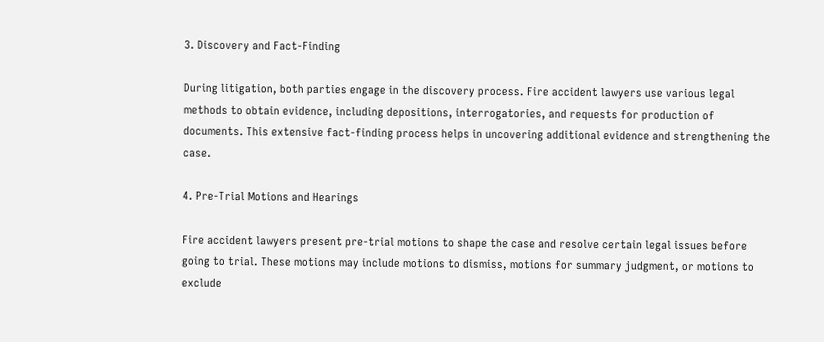3. Discovery and Fact-Finding

During litigation, both parties engage in the discovery process. Fire accident lawyers use various legal methods to obtain evidence, including depositions, interrogatories, and requests for production of documents. This extensive fact-finding process helps in uncovering additional evidence and strengthening the case.

4. Pre-Trial Motions and Hearings

Fire accident lawyers present pre-trial motions to shape the case and resolve certain legal issues before going to trial. These motions may include motions to dismiss, motions for summary judgment, or motions to exclude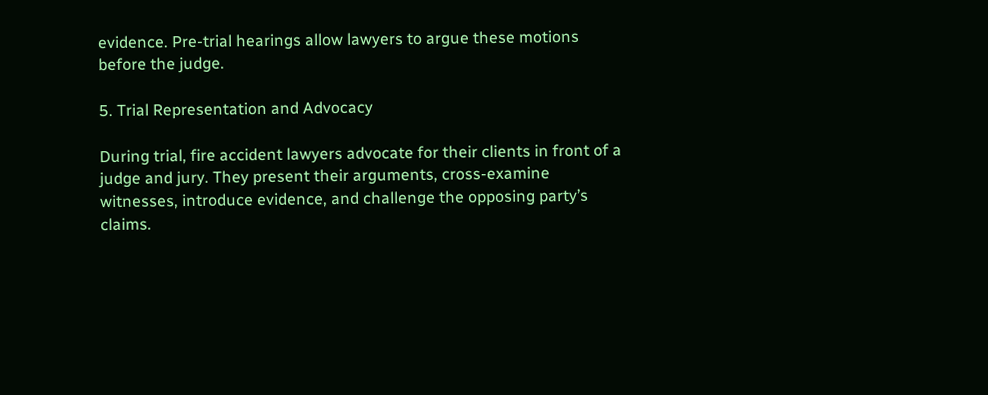evidence. Pre-trial hearings allow lawyers to argue these motions before the judge.

5. Trial Representation and Advocacy

During trial, fire accident lawyers advocate for their clients in front of a judge and jury. They present their arguments, cross-examine witnesses, introduce evidence, and challenge the opposing party’s claims.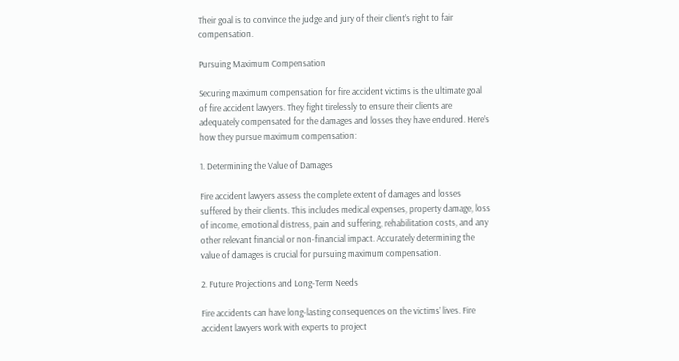Their goal is to convince the judge and jury of their client’s right to fair compensation.

Pursuing Maximum Compensation

Securing maximum compensation for fire accident victims is the ultimate goal of fire accident lawyers. They fight tirelessly to ensure their clients are adequately compensated for the damages and losses they have endured. Here’s how they pursue maximum compensation:

1. Determining the Value of Damages

Fire accident lawyers assess the complete extent of damages and losses suffered by their clients. This includes medical expenses, property damage, loss of income, emotional distress, pain and suffering, rehabilitation costs, and any other relevant financial or non-financial impact. Accurately determining the value of damages is crucial for pursuing maximum compensation.

2. Future Projections and Long-Term Needs

Fire accidents can have long-lasting consequences on the victims’ lives. Fire accident lawyers work with experts to project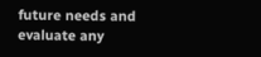future needs and evaluate any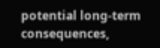potential long-term consequences,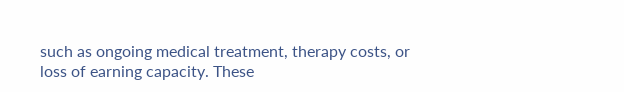such as ongoing medical treatment, therapy costs, or loss of earning capacity. These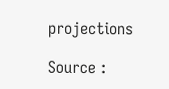projections

Source :